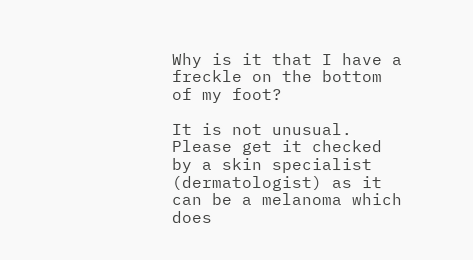Why is it that I have a freckle on the bottom of my foot?

It is not unusual. Please get it checked by a skin specialist (dermatologist) as it can be a melanoma which does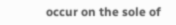occur on the sole of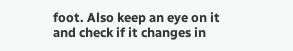foot. Also keep an eye on it and check if it changes in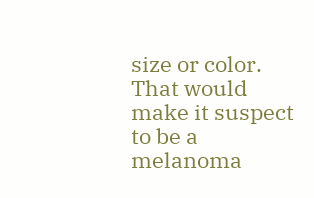size or color. That would make it suspect to be a melanoma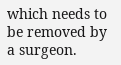which needs to be removed by a surgeon.